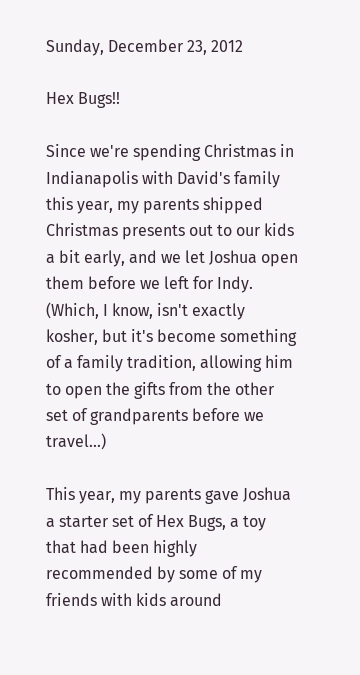Sunday, December 23, 2012

Hex Bugs!!

Since we're spending Christmas in Indianapolis with David's family this year, my parents shipped Christmas presents out to our kids a bit early, and we let Joshua open them before we left for Indy.  (Which, I know, isn't exactly kosher, but it's become something of a family tradition, allowing him to open the gifts from the other set of grandparents before we travel...)

This year, my parents gave Joshua a starter set of Hex Bugs, a toy that had been highly recommended by some of my friends with kids around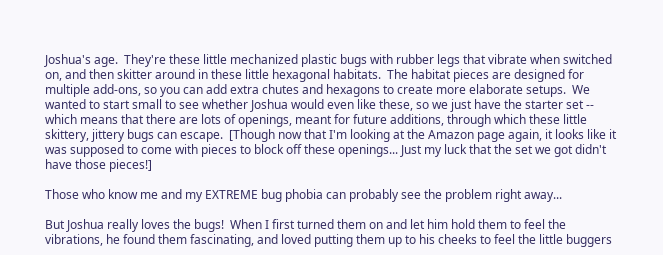Joshua's age.  They're these little mechanized plastic bugs with rubber legs that vibrate when switched on, and then skitter around in these little hexagonal habitats.  The habitat pieces are designed for multiple add-ons, so you can add extra chutes and hexagons to create more elaborate setups.  We wanted to start small to see whether Joshua would even like these, so we just have the starter set -- which means that there are lots of openings, meant for future additions, through which these little skittery, jittery bugs can escape.  [Though now that I'm looking at the Amazon page again, it looks like it was supposed to come with pieces to block off these openings... Just my luck that the set we got didn't have those pieces!]

Those who know me and my EXTREME bug phobia can probably see the problem right away...

But Joshua really loves the bugs!  When I first turned them on and let him hold them to feel the vibrations, he found them fascinating, and loved putting them up to his cheeks to feel the little buggers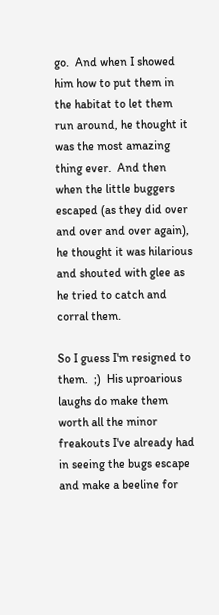go.  And when I showed him how to put them in the habitat to let them run around, he thought it was the most amazing thing ever.  And then when the little buggers escaped (as they did over and over and over again), he thought it was hilarious and shouted with glee as he tried to catch and corral them.

So I guess I'm resigned to them.  ;)  His uproarious laughs do make them worth all the minor freakouts I've already had in seeing the bugs escape and make a beeline for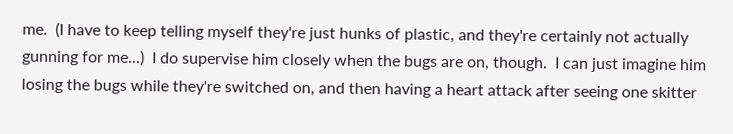me.  (I have to keep telling myself they're just hunks of plastic, and they're certainly not actually gunning for me...)  I do supervise him closely when the bugs are on, though.  I can just imagine him losing the bugs while they're switched on, and then having a heart attack after seeing one skitter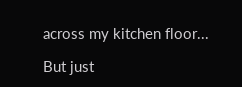across my kitchen floor...

But just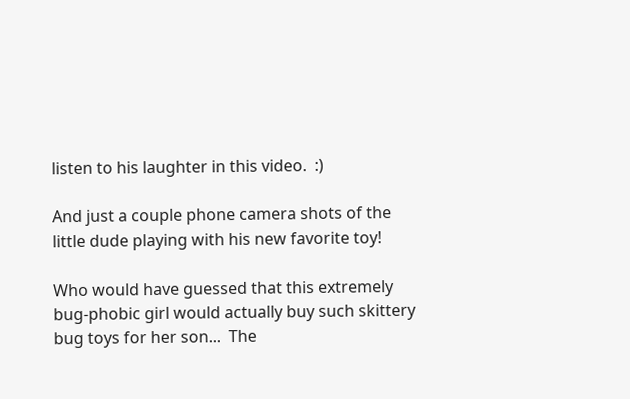listen to his laughter in this video.  :)

And just a couple phone camera shots of the little dude playing with his new favorite toy!

Who would have guessed that this extremely bug-phobic girl would actually buy such skittery bug toys for her son...  The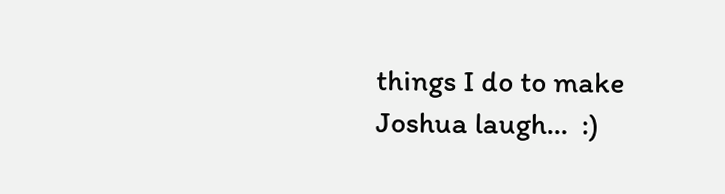things I do to make Joshua laugh...  :)